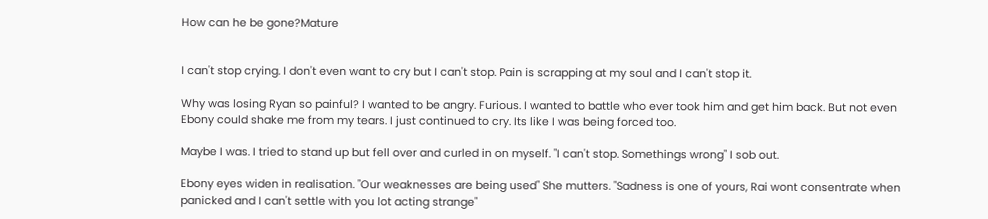How can he be gone?Mature


I can't stop crying. I don't even want to cry but I can't stop. Pain is scrapping at my soul and I can't stop it.

Why was losing Ryan so painful? I wanted to be angry. Furious. I wanted to battle who ever took him and get him back. But not even Ebony could shake me from my tears. I just continued to cry. Its like I was being forced too.

Maybe I was. I tried to stand up but fell over and curled in on myself. "I can't stop. Somethings wrong" I sob out.

Ebony eyes widen in realisation. "Our weaknesses are being used" She mutters. "Sadness is one of yours, Rai wont consentrate when panicked and I can't settle with you lot acting strange"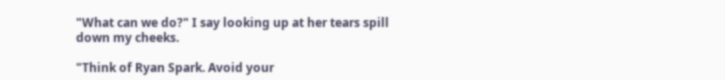"What can we do?" I say looking up at her tears spill down my cheeks.

"Think of Ryan Spark. Avoid your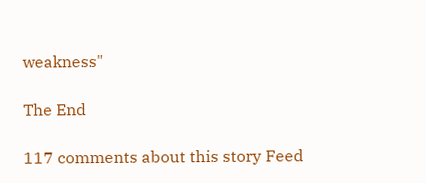weakness"

The End

117 comments about this story Feed